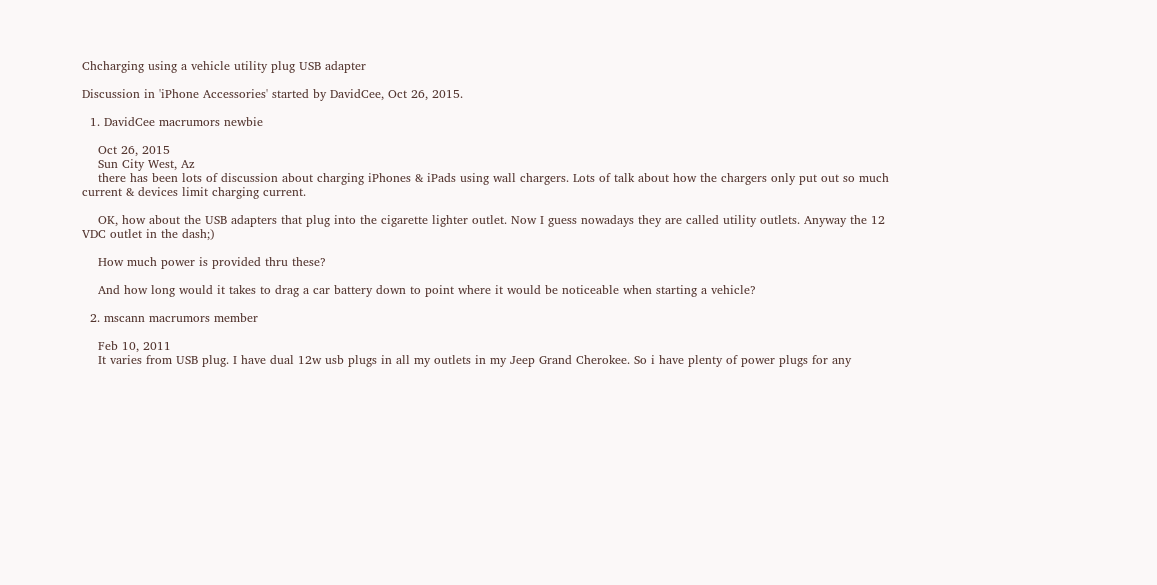Chcharging using a vehicle utility plug USB adapter

Discussion in 'iPhone Accessories' started by DavidCee, Oct 26, 2015.

  1. DavidCee macrumors newbie

    Oct 26, 2015
    Sun City West, Az
    there has been lots of discussion about charging iPhones & iPads using wall chargers. Lots of talk about how the chargers only put out so much current & devices limit charging current.

    OK, how about the USB adapters that plug into the cigarette lighter outlet. Now I guess nowadays they are called utility outlets. Anyway the 12 VDC outlet in the dash;)

    How much power is provided thru these?

    And how long would it takes to drag a car battery down to point where it would be noticeable when starting a vehicle?

  2. mscann macrumors member

    Feb 10, 2011
    It varies from USB plug. I have dual 12w usb plugs in all my outlets in my Jeep Grand Cherokee. So i have plenty of power plugs for any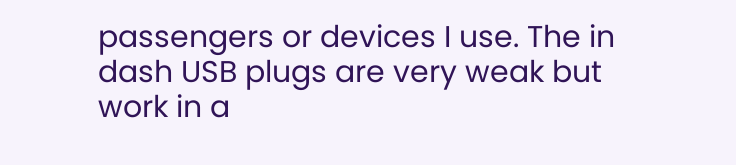passengers or devices I use. The in dash USB plugs are very weak but work in a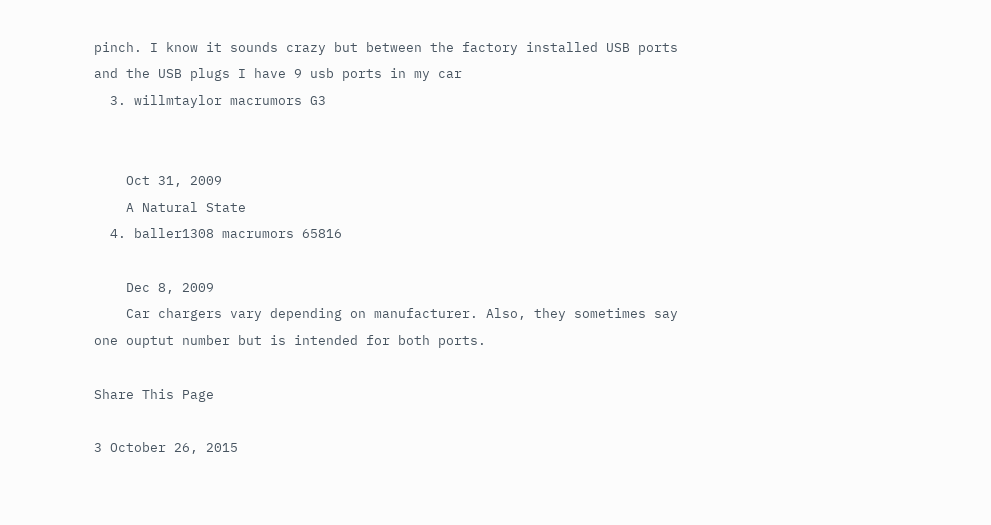pinch. I know it sounds crazy but between the factory installed USB ports and the USB plugs I have 9 usb ports in my car
  3. willmtaylor macrumors G3


    Oct 31, 2009
    A Natural State
  4. baller1308 macrumors 65816

    Dec 8, 2009
    Car chargers vary depending on manufacturer. Also, they sometimes say one ouptut number but is intended for both ports.

Share This Page

3 October 26, 2015